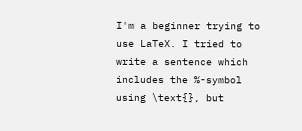I'm a beginner trying to use LaTeX. I tried to write a sentence which includes the %-symbol using \text{}, but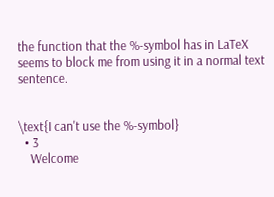the function that the %-symbol has in LaTeX seems to block me from using it in a normal text sentence.


\text{I can't use the %-symbol}
  • 3
    Welcome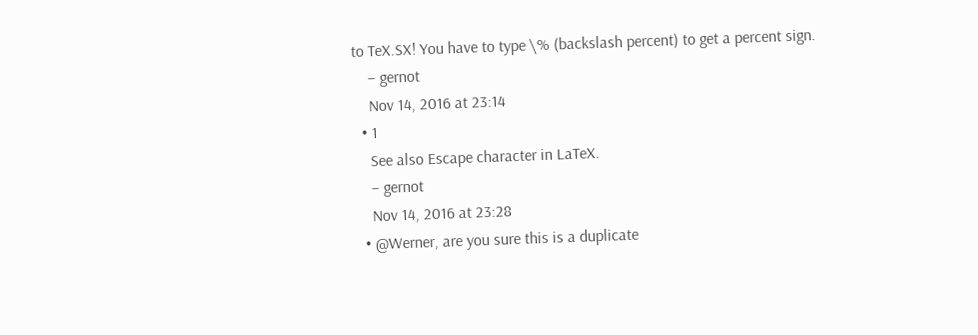to TeX.SX! You have to type \% (backslash percent) to get a percent sign.
    – gernot
    Nov 14, 2016 at 23:14
  • 1
    See also Escape character in LaTeX.
    – gernot
    Nov 14, 2016 at 23:28
  • @Werner, are you sure this is a duplicate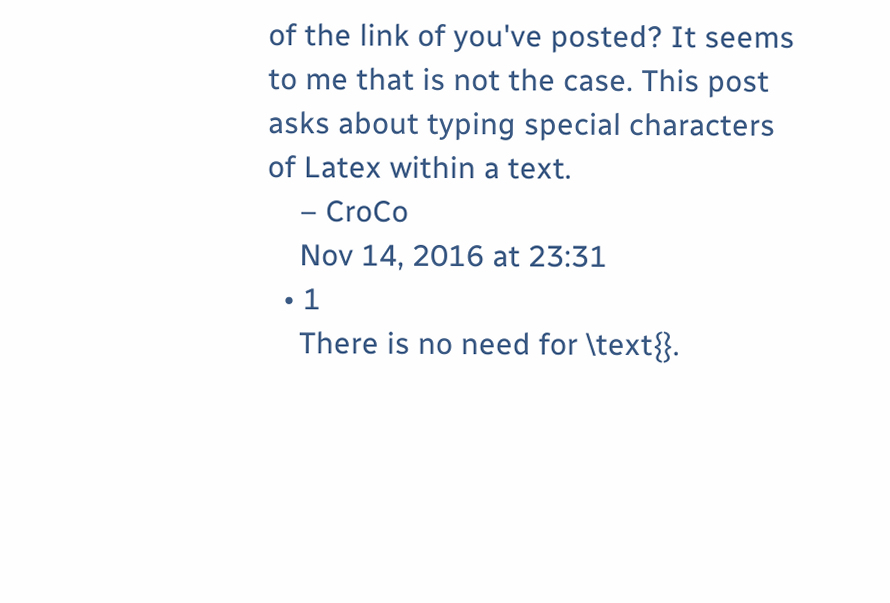of the link of you've posted? It seems to me that is not the case. This post asks about typing special characters of Latex within a text.
    – CroCo
    Nov 14, 2016 at 23:31
  • 1
    There is no need for \text{}.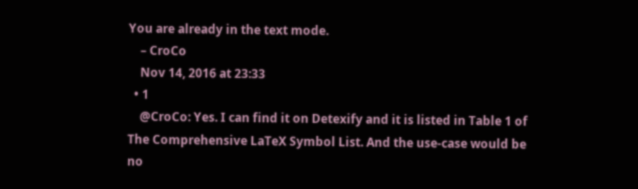You are already in the text mode.
    – CroCo
    Nov 14, 2016 at 23:33
  • 1
    @CroCo: Yes. I can find it on Detexify and it is listed in Table 1 of The Comprehensive LaTeX Symbol List. And the use-case would be no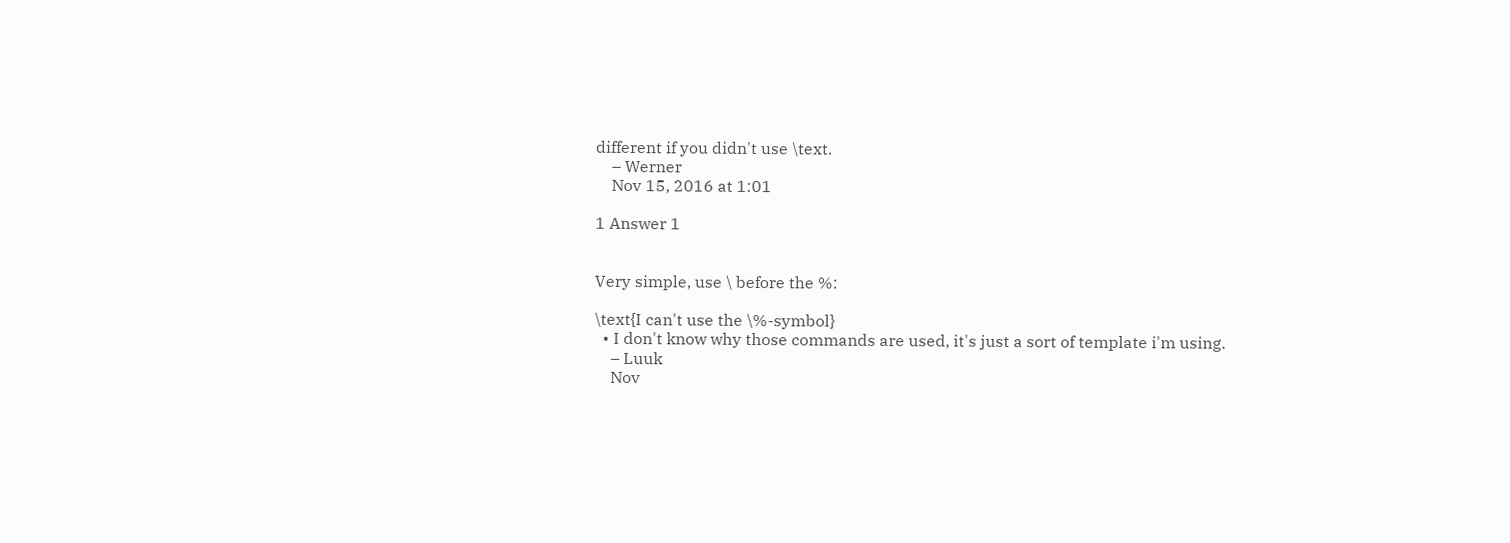different if you didn't use \text.
    – Werner
    Nov 15, 2016 at 1:01

1 Answer 1


Very simple, use \ before the %:

\text{I can't use the \%-symbol}
  • I don't know why those commands are used, it's just a sort of template i'm using.
    – Luuk
    Nov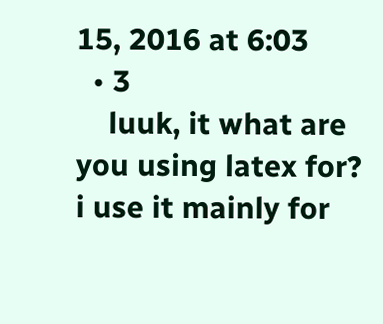15, 2016 at 6:03
  • 3
    luuk, it what are you using latex for? i use it mainly for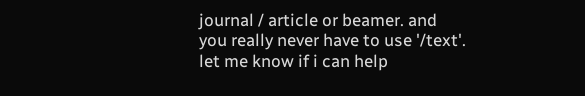journal / article or beamer. and you really never have to use '/text'. let me know if i can help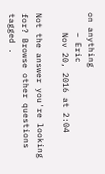on anything
    – Eric
    Nov 20, 2016 at 2:04

Not the answer you're looking for? Browse other questions tagged .